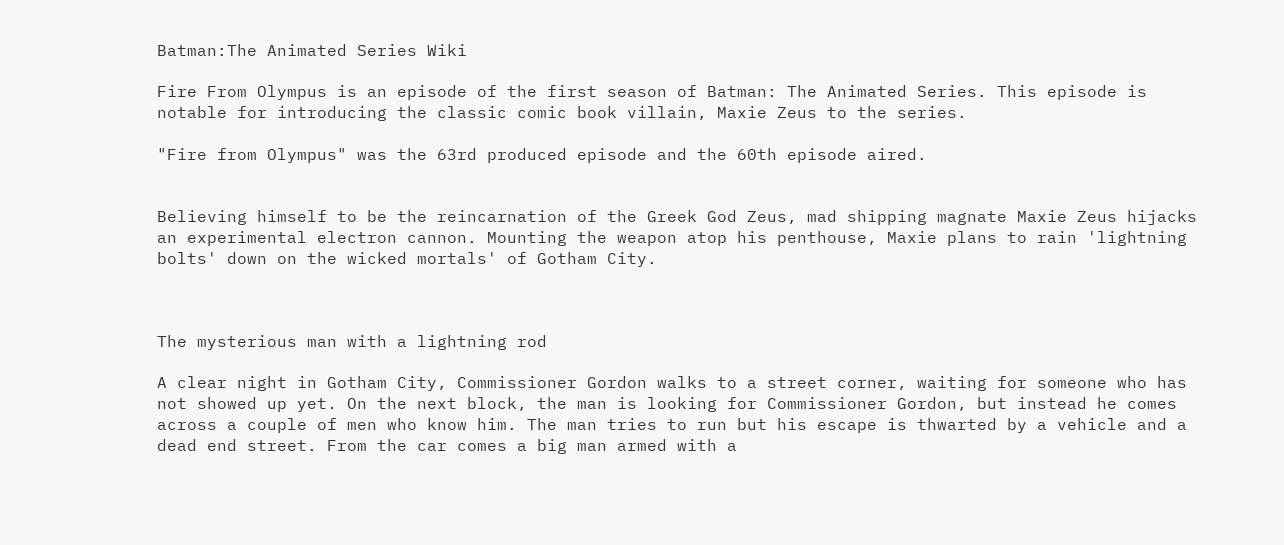Batman:The Animated Series Wiki

Fire From Olympus is an episode of the first season of Batman: The Animated Series. This episode is notable for introducing the classic comic book villain, Maxie Zeus to the series.

"Fire from Olympus" was the 63rd produced episode and the 60th episode aired.


Believing himself to be the reincarnation of the Greek God Zeus, mad shipping magnate Maxie Zeus hijacks an experimental electron cannon. Mounting the weapon atop his penthouse, Maxie plans to rain 'lightning bolts' down on the wicked mortals' of Gotham City.



The mysterious man with a lightning rod

A clear night in Gotham City, Commissioner Gordon walks to a street corner, waiting for someone who has not showed up yet. On the next block, the man is looking for Commissioner Gordon, but instead he comes across a couple of men who know him. The man tries to run but his escape is thwarted by a vehicle and a dead end street. From the car comes a big man armed with a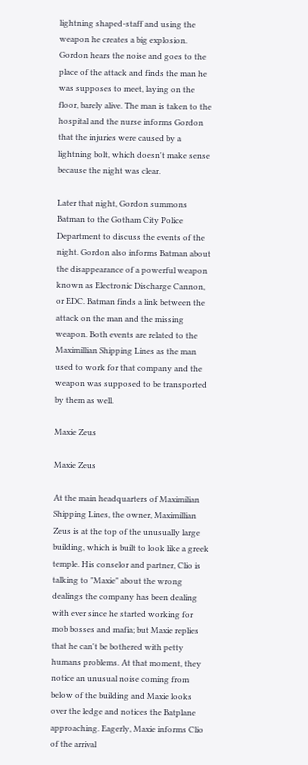lightning shaped-staff and using the weapon he creates a big explosion. Gordon hears the noise and goes to the place of the attack and finds the man he was supposes to meet, laying on the floor, barely alive. The man is taken to the hospital and the nurse informs Gordon that the injuries were caused by a lightning bolt, which doesn't make sense because the night was clear.

Later that night, Gordon summons Batman to the Gotham City Police Department to discuss the events of the night. Gordon also informs Batman about the disappearance of a powerful weapon known as Electronic Discharge Cannon, or EDC. Batman finds a link between the attack on the man and the missing weapon. Both events are related to the Maximillian Shipping Lines as the man used to work for that company and the weapon was supposed to be transported by them as well.

Maxie Zeus

Maxie Zeus

At the main headquarters of Maximilian Shipping Lines, the owner, Maximillian Zeus is at the top of the unusually large building, which is built to look like a greek temple. His conselor and partner, Clio is talking to "Maxie" about the wrong dealings the company has been dealing with ever since he started working for mob bosses and mafia; but Maxie replies that he can't be bothered with petty humans problems. At that moment, they notice an unusual noise coming from below of the building and Maxie looks over the ledge and notices the Batplane approaching. Eagerly, Maxie informs Clio of the arrival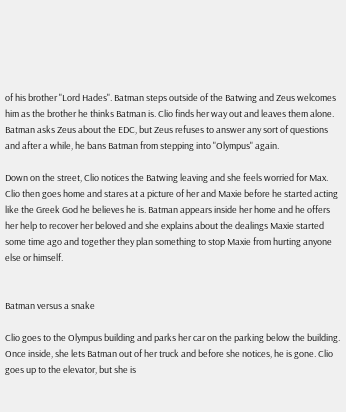of his brother "Lord Hades". Batman steps outside of the Batwing and Zeus welcomes him as the brother he thinks Batman is. Clio finds her way out and leaves them alone. Batman asks Zeus about the EDC, but Zeus refuses to answer any sort of questions and after a while, he bans Batman from stepping into "Olympus" again.

Down on the street, Clio notices the Batwing leaving and she feels worried for Max. Clio then goes home and stares at a picture of her and Maxie before he started acting like the Greek God he believes he is. Batman appears inside her home and he offers her help to recover her beloved and she explains about the dealings Maxie started some time ago and together they plan something to stop Maxie from hurting anyone else or himself.


Batman versus a snake

Clio goes to the Olympus building and parks her car on the parking below the building. Once inside, she lets Batman out of her truck and before she notices, he is gone. Clio goes up to the elevator, but she is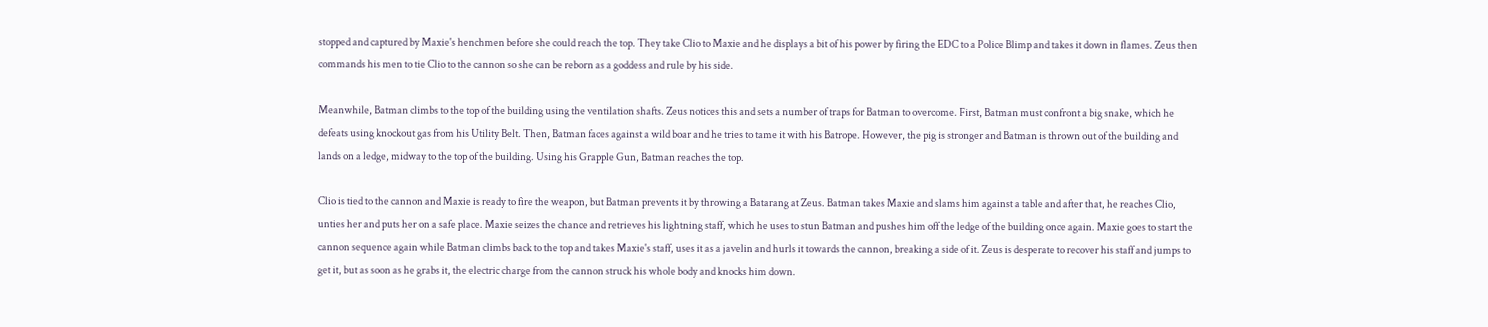stopped and captured by Maxie's henchmen before she could reach the top. They take Clio to Maxie and he displays a bit of his power by firing the EDC to a Police Blimp and takes it down in flames. Zeus then commands his men to tie Clio to the cannon so she can be reborn as a goddess and rule by his side.

Meanwhile, Batman climbs to the top of the building using the ventilation shafts. Zeus notices this and sets a number of traps for Batman to overcome. First, Batman must confront a big snake, which he defeats using knockout gas from his Utility Belt. Then, Batman faces against a wild boar and he tries to tame it with his Batrope. However, the pig is stronger and Batman is thrown out of the building and lands on a ledge, midway to the top of the building. Using his Grapple Gun, Batman reaches the top.

Clio is tied to the cannon and Maxie is ready to fire the weapon, but Batman prevents it by throwing a Batarang at Zeus. Batman takes Maxie and slams him against a table and after that, he reaches Clio, unties her and puts her on a safe place. Maxie seizes the chance and retrieves his lightning staff, which he uses to stun Batman and pushes him off the ledge of the building once again. Maxie goes to start the cannon sequence again while Batman climbs back to the top and takes Maxie's staff, uses it as a javelin and hurls it towards the cannon, breaking a side of it. Zeus is desperate to recover his staff and jumps to get it, but as soon as he grabs it, the electric charge from the cannon struck his whole body and knocks him down.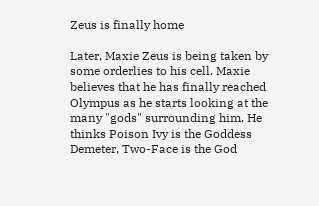Zeus is finally home

Later, Maxie Zeus is being taken by some orderlies to his cell. Maxie believes that he has finally reached Olympus as he starts looking at the many "gods" surrounding him. He thinks Poison Ivy is the Goddess Demeter, Two-Face is the God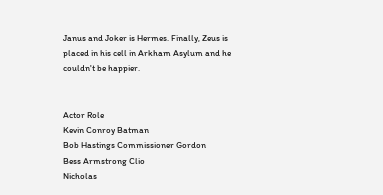Janus and Joker is Hermes. Finally, Zeus is placed in his cell in Arkham Asylum and he couldn't be happier.


Actor Role
Kevin Conroy Batman
Bob Hastings Commissioner Gordon
Bess Armstrong Clio
Nicholas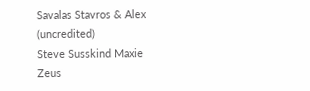Savalas Stavros & Alex (uncredited)
Steve Susskind Maxie Zeus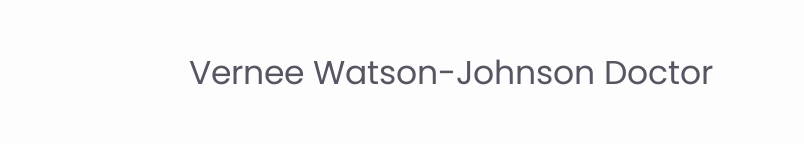Vernee Watson-Johnson Doctor